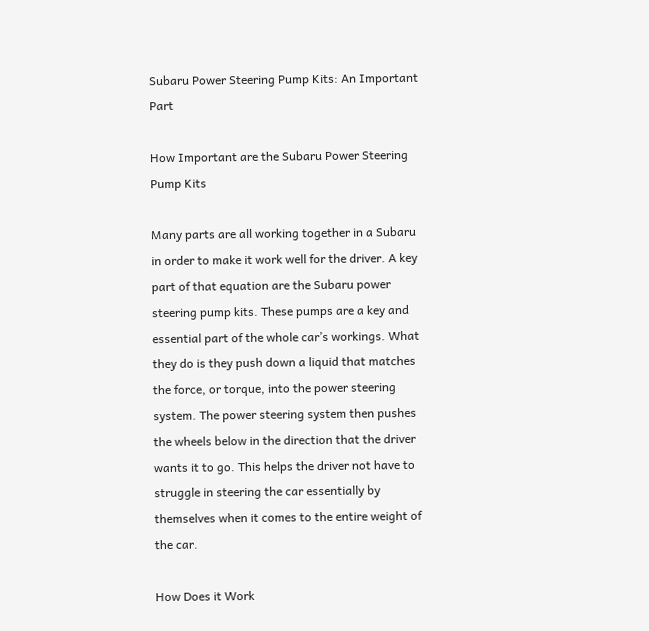Subaru Power Steering Pump Kits: An Important Part

How Important are the Subaru Power Steering Pump Kits

Many parts are all working together in a Subaru in order to make it work well for the driver. A key part of that equation are the Subaru power steering pump kits. These pumps are a key and essential part of the whole car’s workings. What they do is they push down a liquid that matches the force, or torque, into the power steering system. The power steering system then pushes the wheels below in the direction that the driver wants it to go. This helps the driver not have to struggle in steering the car essentially by themselves when it comes to the entire weight of the car.

How Does it Work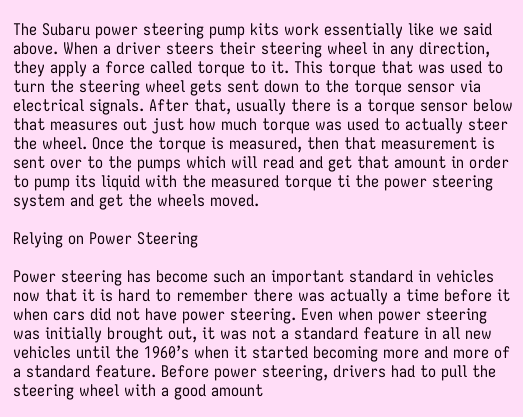The Subaru power steering pump kits work essentially like we said above. When a driver steers their steering wheel in any direction, they apply a force called torque to it. This torque that was used to turn the steering wheel gets sent down to the torque sensor via electrical signals. After that, usually there is a torque sensor below that measures out just how much torque was used to actually steer the wheel. Once the torque is measured, then that measurement is sent over to the pumps which will read and get that amount in order to pump its liquid with the measured torque ti the power steering system and get the wheels moved.

Relying on Power Steering

Power steering has become such an important standard in vehicles now that it is hard to remember there was actually a time before it when cars did not have power steering. Even when power steering was initially brought out, it was not a standard feature in all new vehicles until the 1960’s when it started becoming more and more of a standard feature. Before power steering, drivers had to pull the steering wheel with a good amount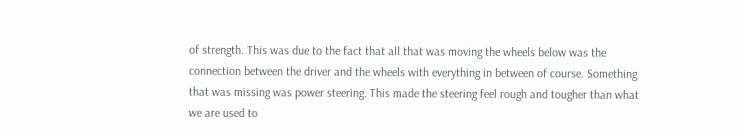of strength. This was due to the fact that all that was moving the wheels below was the connection between the driver and the wheels with everything in between of course. Something that was missing was power steering. This made the steering feel rough and tougher than what we are used to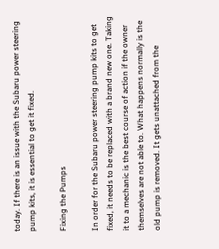today. If there is an issue with the Subaru power steering pump kits, it is essential to get it fixed.

Fixing the Pumps

In order for the Subaru power steering pump kits to get fixed, it needs to be replaced with a brand new one. Taking it to a mechanic is the best course of action if the owner themselves are not able to. What happens normally is the old pump is removed. It gets unattached from the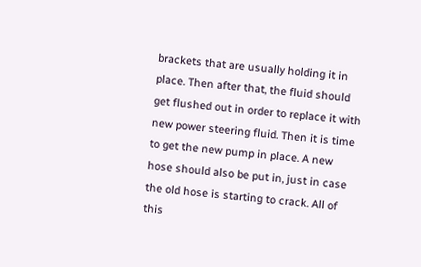brackets that are usually holding it in place. Then after that, the fluid should get flushed out in order to replace it with new power steering fluid. Then it is time to get the new pump in place. A new hose should also be put in, just in case the old hose is starting to crack. All of this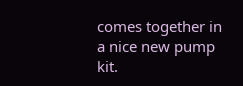comes together in a nice new pump kit.